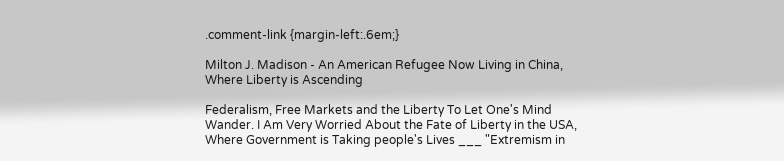.comment-link {margin-left:.6em;}

Milton J. Madison - An American Refugee Now Living in China, Where Liberty is Ascending

Federalism, Free Markets and the Liberty To Let One's Mind Wander. I Am Very Worried About the Fate of Liberty in the USA, Where Government is Taking people's Lives ___ "Extremism in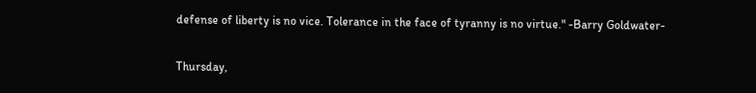defense of liberty is no vice. Tolerance in the face of tyranny is no virtue." -Barry Goldwater-

Thursday,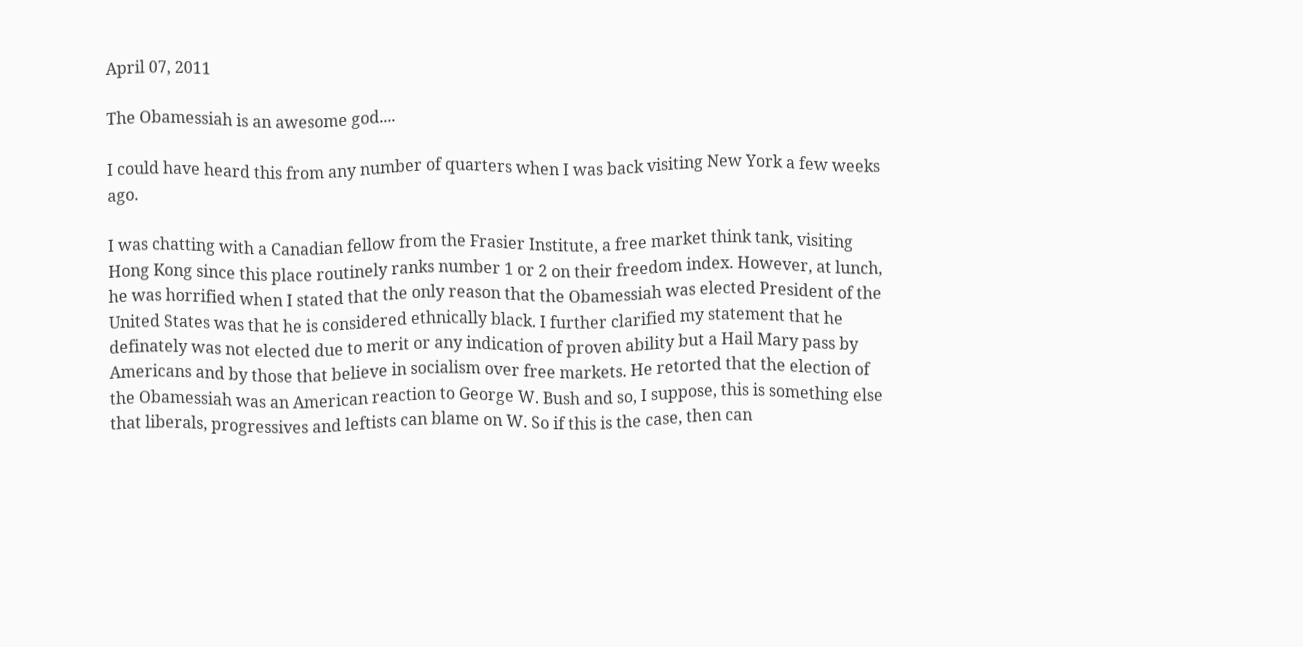April 07, 2011

The Obamessiah is an awesome god....

I could have heard this from any number of quarters when I was back visiting New York a few weeks ago.

I was chatting with a Canadian fellow from the Frasier Institute, a free market think tank, visiting Hong Kong since this place routinely ranks number 1 or 2 on their freedom index. However, at lunch, he was horrified when I stated that the only reason that the Obamessiah was elected President of the United States was that he is considered ethnically black. I further clarified my statement that he definately was not elected due to merit or any indication of proven ability but a Hail Mary pass by Americans and by those that believe in socialism over free markets. He retorted that the election of the Obamessiah was an American reaction to George W. Bush and so, I suppose, this is something else that liberals, progressives and leftists can blame on W. So if this is the case, then can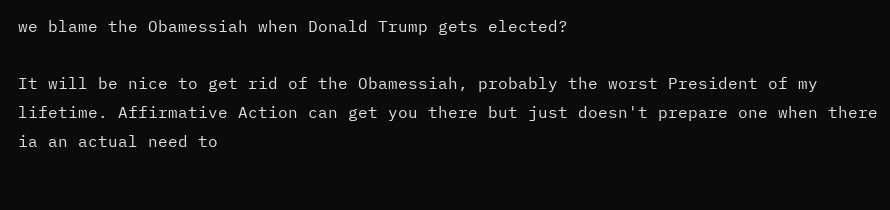we blame the Obamessiah when Donald Trump gets elected?

It will be nice to get rid of the Obamessiah, probably the worst President of my lifetime. Affirmative Action can get you there but just doesn't prepare one when there ia an actual need to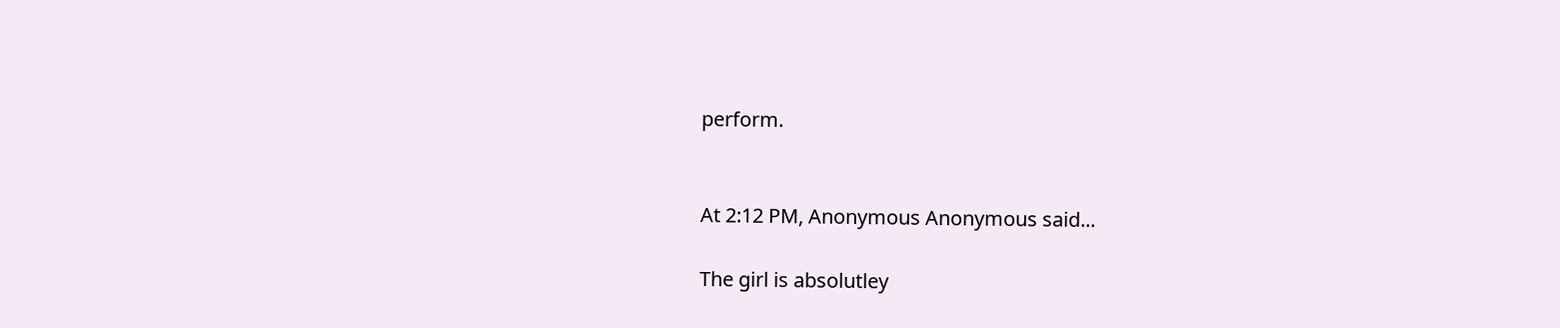perform.


At 2:12 PM, Anonymous Anonymous said...

The girl is absolutley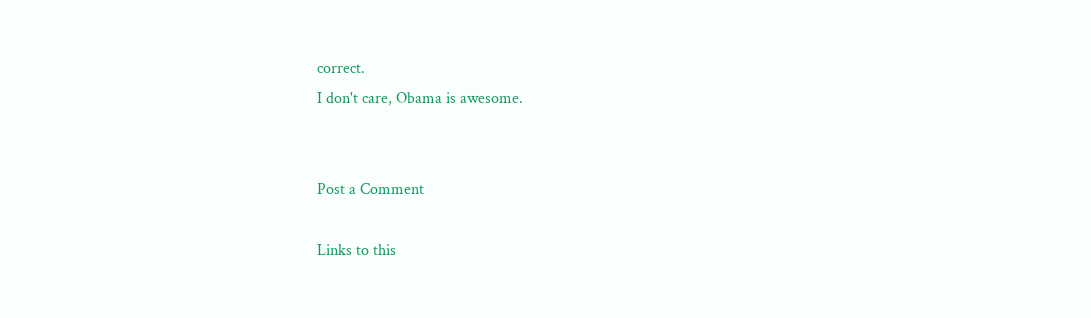correct.
I don't care, Obama is awesome.


Post a Comment

Links to this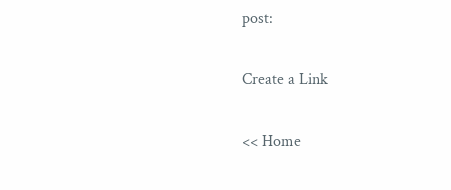post:

Create a Link

<< Home